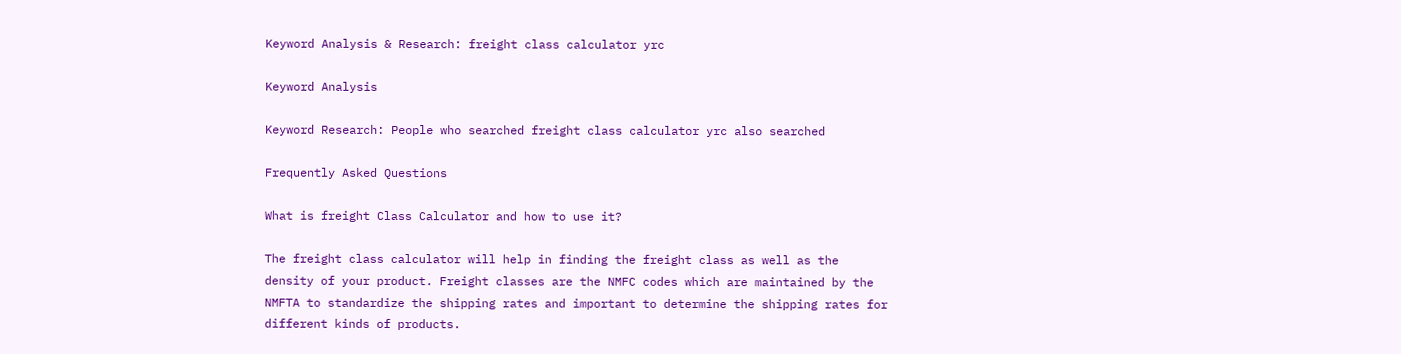Keyword Analysis & Research: freight class calculator yrc

Keyword Analysis

Keyword Research: People who searched freight class calculator yrc also searched

Frequently Asked Questions

What is freight Class Calculator and how to use it?

The freight class calculator will help in finding the freight class as well as the density of your product. Freight classes are the NMFC codes which are maintained by the NMFTA to standardize the shipping rates and important to determine the shipping rates for different kinds of products.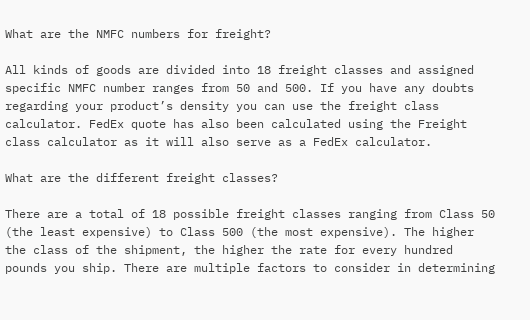What are the NMFC numbers for freight?

All kinds of goods are divided into 18 freight classes and assigned specific NMFC number ranges from 50 and 500. If you have any doubts regarding your product’s density you can use the freight class calculator. FedEx quote has also been calculated using the Freight class calculator as it will also serve as a FedEx calculator.

What are the different freight classes?

There are a total of 18 possible freight classes ranging from Class 50 (the least expensive) to Class 500 (the most expensive). The higher the class of the shipment, the higher the rate for every hundred pounds you ship. There are multiple factors to consider in determining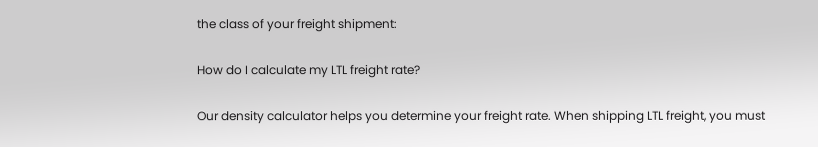the class of your freight shipment:

How do I calculate my LTL freight rate?

Our density calculator helps you determine your freight rate. When shipping LTL freight, you must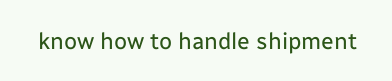know how to handle shipment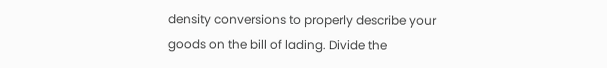density conversions to properly describe your goods on the bill of lading. Divide the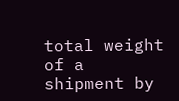total weight of a shipment by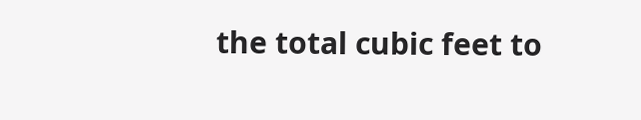the total cubic feet to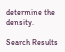determine the density.

Search Results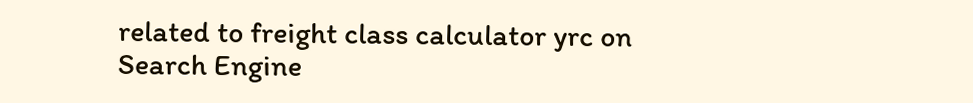related to freight class calculator yrc on Search Engine